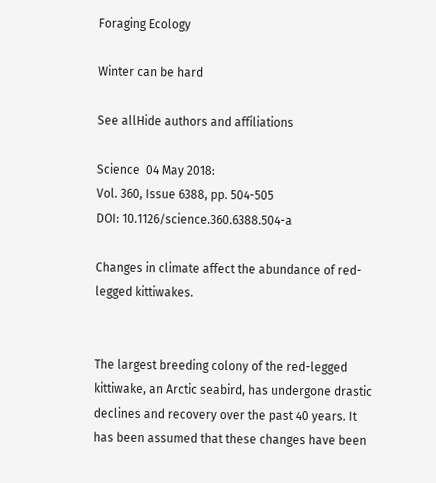Foraging Ecology

Winter can be hard

See allHide authors and affiliations

Science  04 May 2018:
Vol. 360, Issue 6388, pp. 504-505
DOI: 10.1126/science.360.6388.504-a

Changes in climate affect the abundance of red-legged kittiwakes.


The largest breeding colony of the red-legged kittiwake, an Arctic seabird, has undergone drastic declines and recovery over the past 40 years. It has been assumed that these changes have been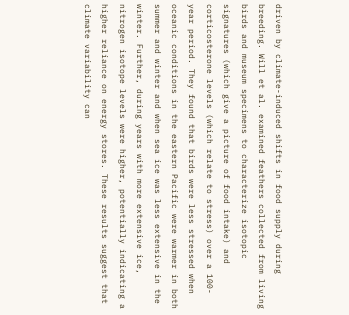driven by climate-induced shifts in food supply during breeding. Will et al. examined feathers collected from living birds and museum specimens to characterize isotopic signatures (which give a picture of food intake) and corticosterone levels (which relate to stress) over a 100-year period. They found that birds were less stressed when oceanic conditions in the eastern Pacific were warmer in both summer and winter and when sea ice was less extensive in the winter. Further, during years with more extensive ice, nitrogen isotope levels were higher, potentially indicating a higher reliance on energy stores. These results suggest that climate variability can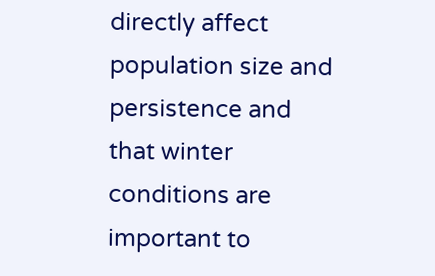directly affect population size and persistence and that winter conditions are important to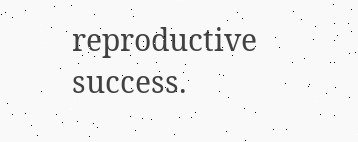reproductive success.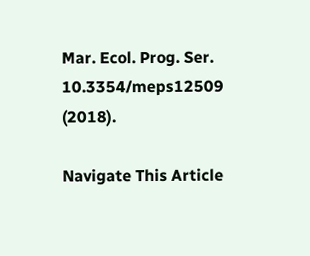Mar. Ecol. Prog. Ser. 10.3354/meps12509 (2018).

Navigate This Article